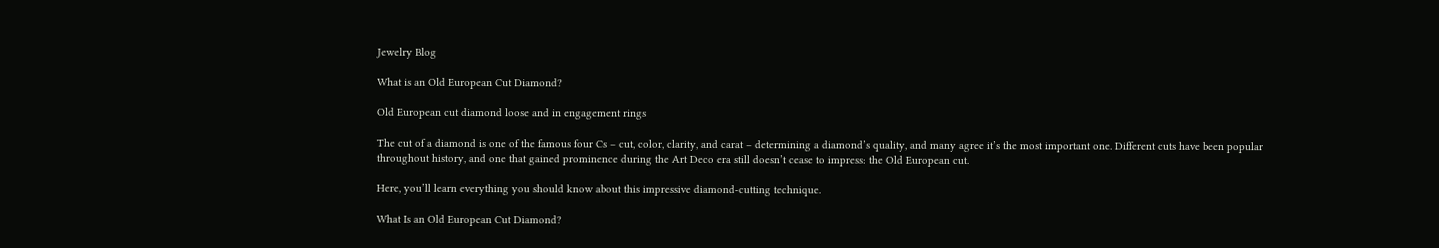Jewelry Blog

What is an Old European Cut Diamond?

Old European cut diamond loose and in engagement rings

The cut of a diamond is one of the famous four Cs – cut, color, clarity, and carat – determining a diamond’s quality, and many agree it’s the most important one. Different cuts have been popular throughout history, and one that gained prominence during the Art Deco era still doesn’t cease to impress: the Old European cut.

Here, you’ll learn everything you should know about this impressive diamond-cutting technique.

What Is an Old European Cut Diamond?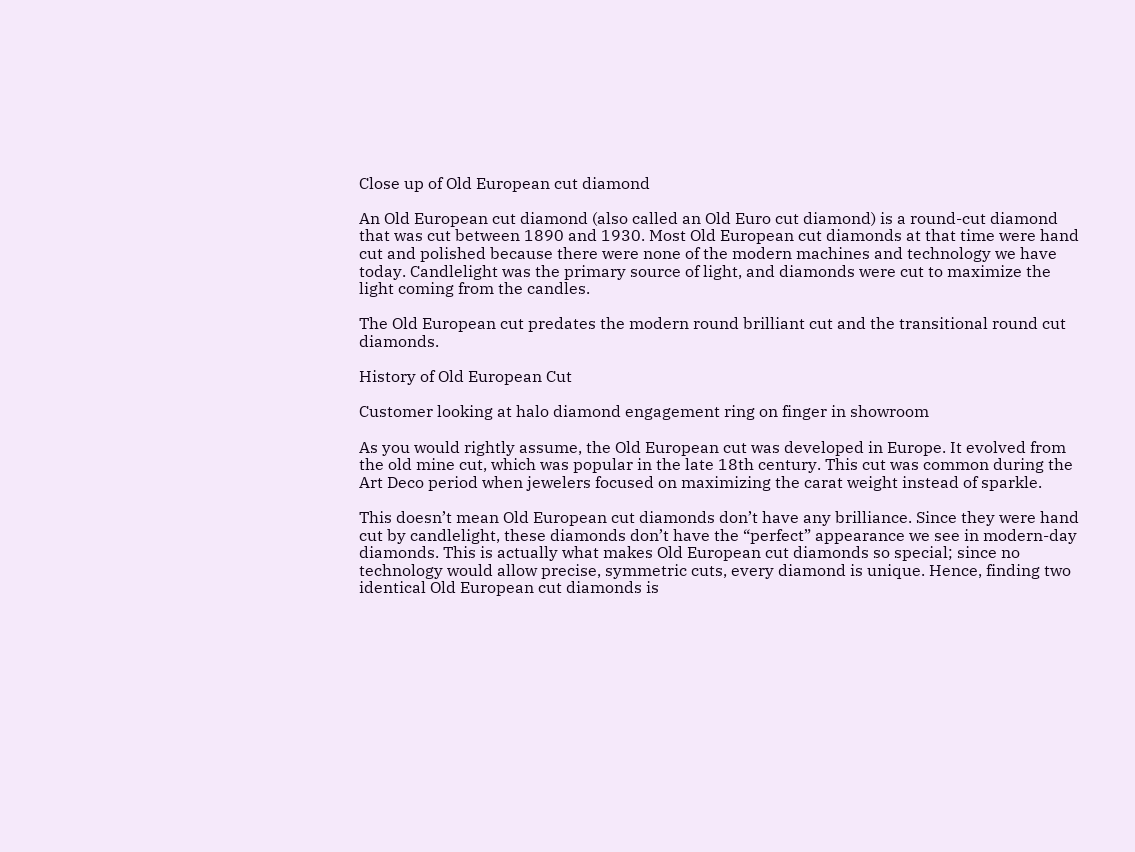Close up of Old European cut diamond

An Old European cut diamond (also called an Old Euro cut diamond) is a round-cut diamond that was cut between 1890 and 1930. Most Old European cut diamonds at that time were hand cut and polished because there were none of the modern machines and technology we have today. Candlelight was the primary source of light, and diamonds were cut to maximize the light coming from the candles.

The Old European cut predates the modern round brilliant cut and the transitional round cut diamonds.

History of Old European Cut

Customer looking at halo diamond engagement ring on finger in showroom

As you would rightly assume, the Old European cut was developed in Europe. It evolved from the old mine cut, which was popular in the late 18th century. This cut was common during the Art Deco period when jewelers focused on maximizing the carat weight instead of sparkle.

This doesn’t mean Old European cut diamonds don’t have any brilliance. Since they were hand cut by candlelight, these diamonds don’t have the “perfect” appearance we see in modern-day diamonds. This is actually what makes Old European cut diamonds so special; since no technology would allow precise, symmetric cuts, every diamond is unique. Hence, finding two identical Old European cut diamonds is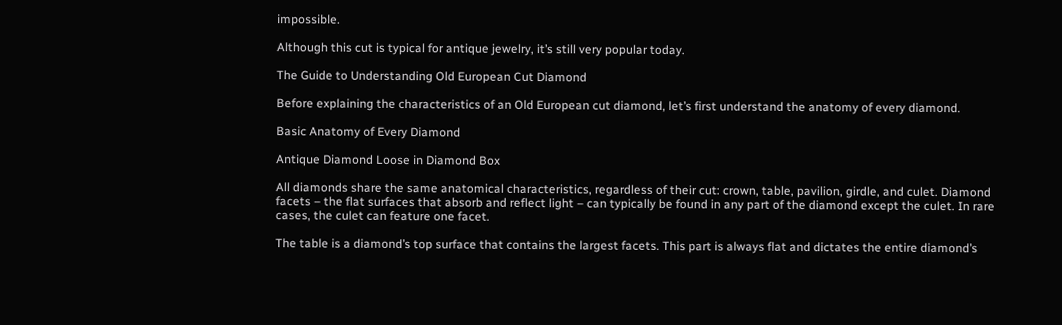impossible.

Although this cut is typical for antique jewelry, it’s still very popular today.

The Guide to Understanding Old European Cut Diamond

Before explaining the characteristics of an Old European cut diamond, let’s first understand the anatomy of every diamond.

Basic Anatomy of Every Diamond

Antique Diamond Loose in Diamond Box

All diamonds share the same anatomical characteristics, regardless of their cut: crown, table, pavilion, girdle, and culet. Diamond facets – the flat surfaces that absorb and reflect light – can typically be found in any part of the diamond except the culet. In rare cases, the culet can feature one facet.

The table is a diamond’s top surface that contains the largest facets. This part is always flat and dictates the entire diamond’s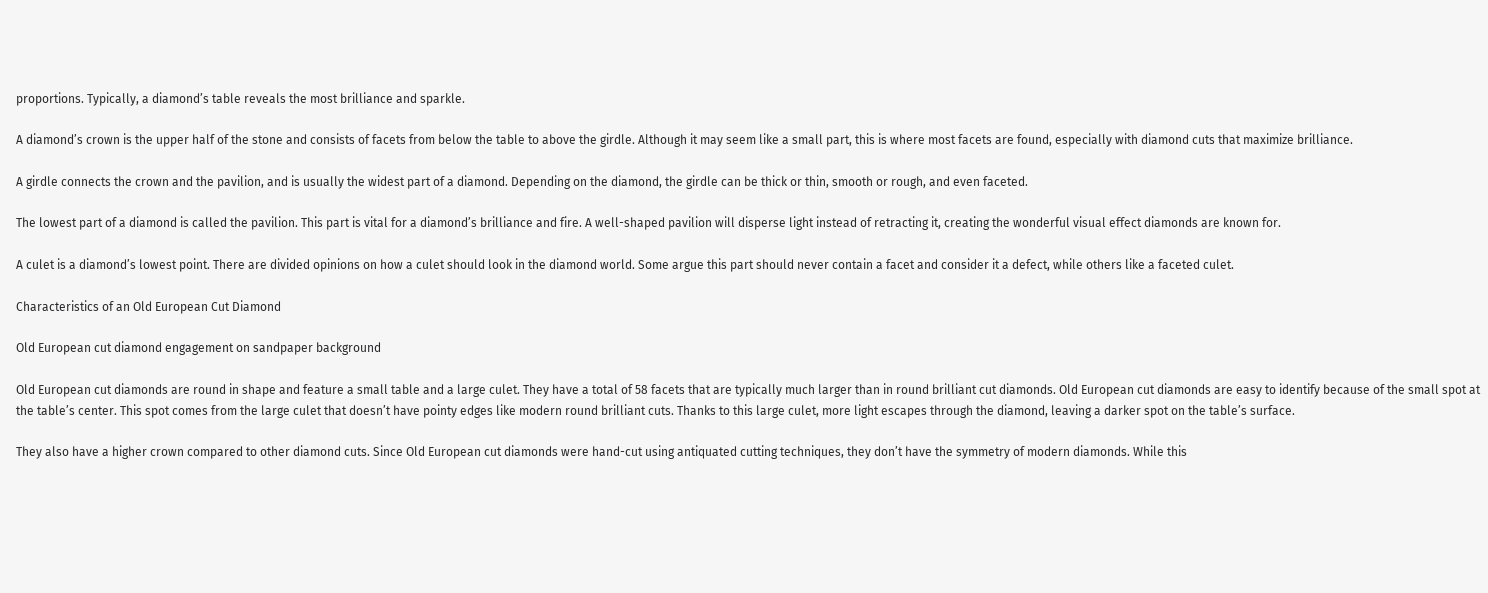proportions. Typically, a diamond’s table reveals the most brilliance and sparkle.

A diamond’s crown is the upper half of the stone and consists of facets from below the table to above the girdle. Although it may seem like a small part, this is where most facets are found, especially with diamond cuts that maximize brilliance.

A girdle connects the crown and the pavilion, and is usually the widest part of a diamond. Depending on the diamond, the girdle can be thick or thin, smooth or rough, and even faceted.

The lowest part of a diamond is called the pavilion. This part is vital for a diamond’s brilliance and fire. A well-shaped pavilion will disperse light instead of retracting it, creating the wonderful visual effect diamonds are known for.

A culet is a diamond’s lowest point. There are divided opinions on how a culet should look in the diamond world. Some argue this part should never contain a facet and consider it a defect, while others like a faceted culet.

Characteristics of an Old European Cut Diamond

Old European cut diamond engagement on sandpaper background

Old European cut diamonds are round in shape and feature a small table and a large culet. They have a total of 58 facets that are typically much larger than in round brilliant cut diamonds. Old European cut diamonds are easy to identify because of the small spot at the table’s center. This spot comes from the large culet that doesn’t have pointy edges like modern round brilliant cuts. Thanks to this large culet, more light escapes through the diamond, leaving a darker spot on the table’s surface.

They also have a higher crown compared to other diamond cuts. Since Old European cut diamonds were hand-cut using antiquated cutting techniques, they don’t have the symmetry of modern diamonds. While this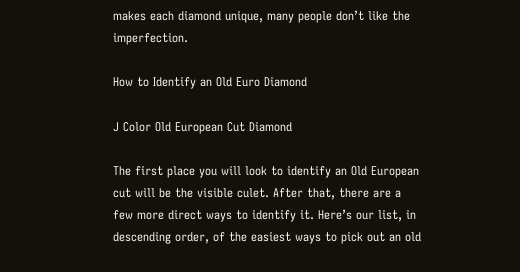makes each diamond unique, many people don’t like the imperfection.

How to Identify an Old Euro Diamond

J Color Old European Cut Diamond

The first place you will look to identify an Old European cut will be the visible culet. After that, there are a few more direct ways to identify it. Here’s our list, in descending order, of the easiest ways to pick out an old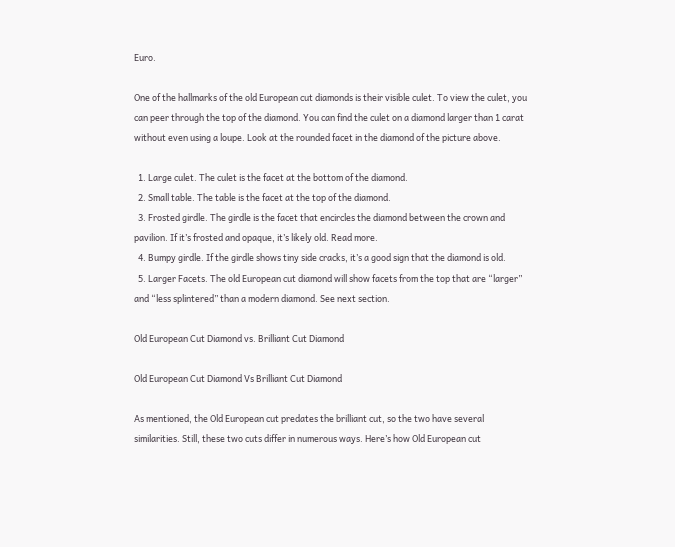Euro.

One of the hallmarks of the old European cut diamonds is their visible culet. To view the culet, you can peer through the top of the diamond. You can find the culet on a diamond larger than 1 carat without even using a loupe. Look at the rounded facet in the diamond of the picture above.

  1. Large culet. The culet is the facet at the bottom of the diamond.
  2. Small table. The table is the facet at the top of the diamond.
  3. Frosted girdle. The girdle is the facet that encircles the diamond between the crown and pavilion. If it’s frosted and opaque, it’s likely old. Read more.
  4. Bumpy girdle. If the girdle shows tiny side cracks, it’s a good sign that the diamond is old.
  5. Larger Facets. The old European cut diamond will show facets from the top that are “larger” and “less splintered” than a modern diamond. See next section.

Old European Cut Diamond vs. Brilliant Cut Diamond

Old European Cut Diamond Vs Brilliant Cut Diamond

As mentioned, the Old European cut predates the brilliant cut, so the two have several similarities. Still, these two cuts differ in numerous ways. Here’s how Old European cut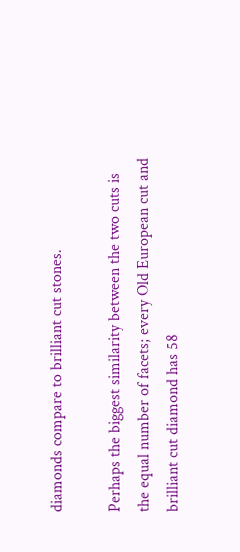diamonds compare to brilliant cut stones.

Perhaps the biggest similarity between the two cuts is the equal number of facets; every Old European cut and brilliant cut diamond has 58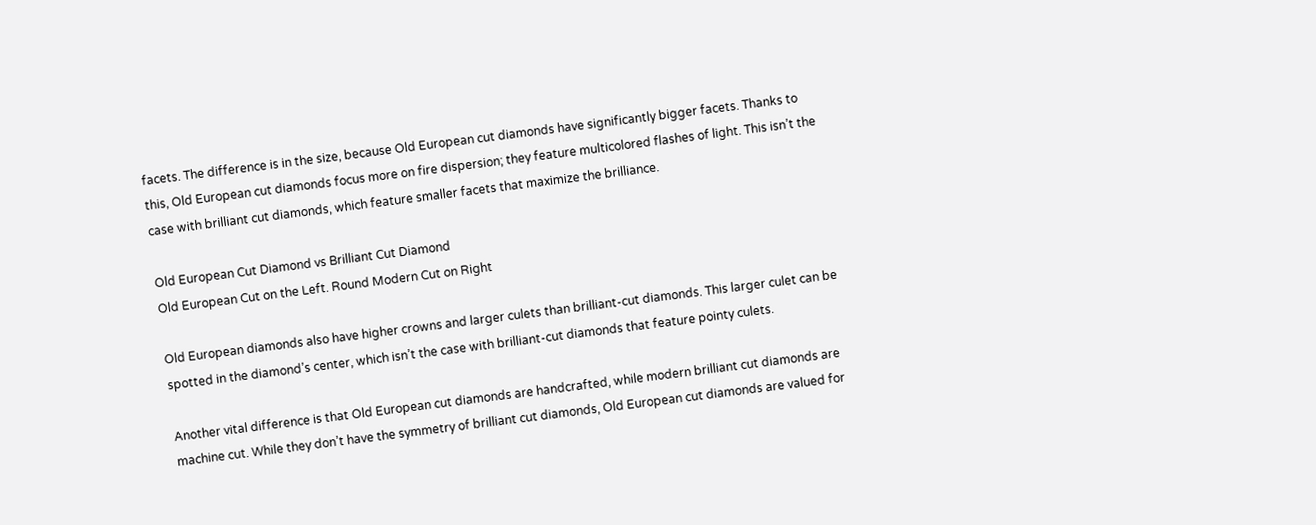facets. The difference is in the size, because Old European cut diamonds have significantly bigger facets. Thanks to this, Old European cut diamonds focus more on fire dispersion; they feature multicolored flashes of light. This isn’t the case with brilliant cut diamonds, which feature smaller facets that maximize the brilliance.

Old European Cut Diamond vs Brilliant Cut Diamond
Old European Cut on the Left. Round Modern Cut on Right

Old European diamonds also have higher crowns and larger culets than brilliant-cut diamonds. This larger culet can be spotted in the diamond’s center, which isn’t the case with brilliant-cut diamonds that feature pointy culets.

Another vital difference is that Old European cut diamonds are handcrafted, while modern brilliant cut diamonds are machine cut. While they don’t have the symmetry of brilliant cut diamonds, Old European cut diamonds are valued for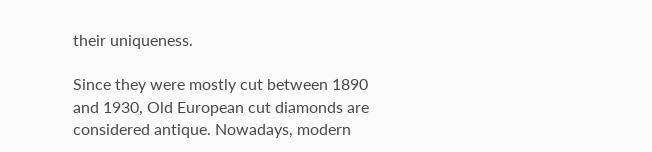their uniqueness.

Since they were mostly cut between 1890 and 1930, Old European cut diamonds are considered antique. Nowadays, modern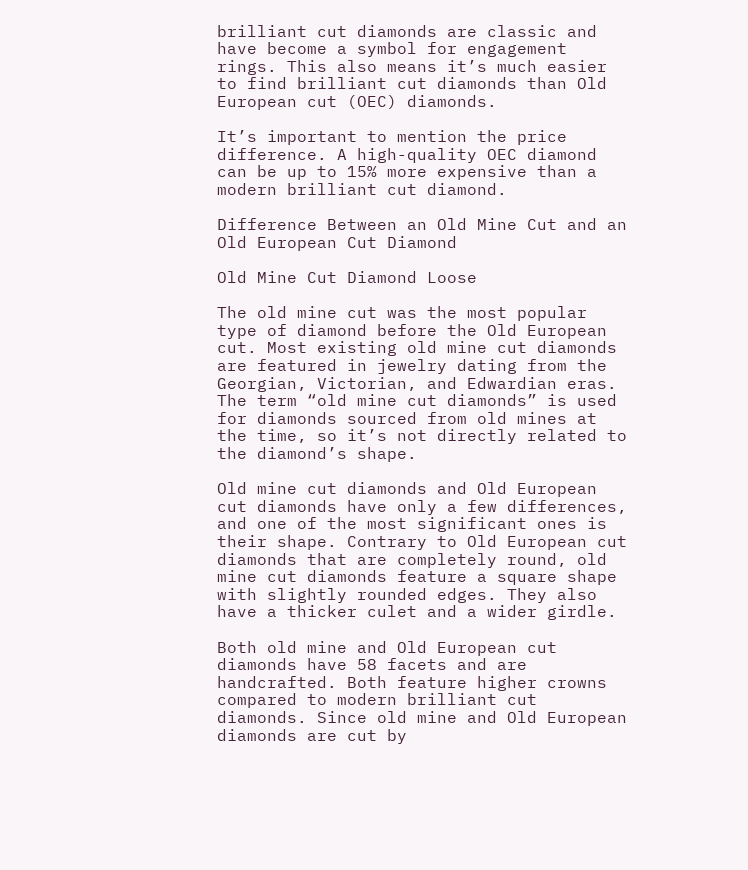brilliant cut diamonds are classic and have become a symbol for engagement rings. This also means it’s much easier to find brilliant cut diamonds than Old European cut (OEC) diamonds.

It’s important to mention the price difference. A high-quality OEC diamond can be up to 15% more expensive than a modern brilliant cut diamond.

Difference Between an Old Mine Cut and an Old European Cut Diamond

Old Mine Cut Diamond Loose

The old mine cut was the most popular type of diamond before the Old European cut. Most existing old mine cut diamonds are featured in jewelry dating from the Georgian, Victorian, and Edwardian eras. The term “old mine cut diamonds” is used for diamonds sourced from old mines at the time, so it’s not directly related to the diamond’s shape.

Old mine cut diamonds and Old European cut diamonds have only a few differences, and one of the most significant ones is their shape. Contrary to Old European cut diamonds that are completely round, old mine cut diamonds feature a square shape with slightly rounded edges. They also have a thicker culet and a wider girdle.

Both old mine and Old European cut diamonds have 58 facets and are handcrafted. Both feature higher crowns compared to modern brilliant cut diamonds. Since old mine and Old European diamonds are cut by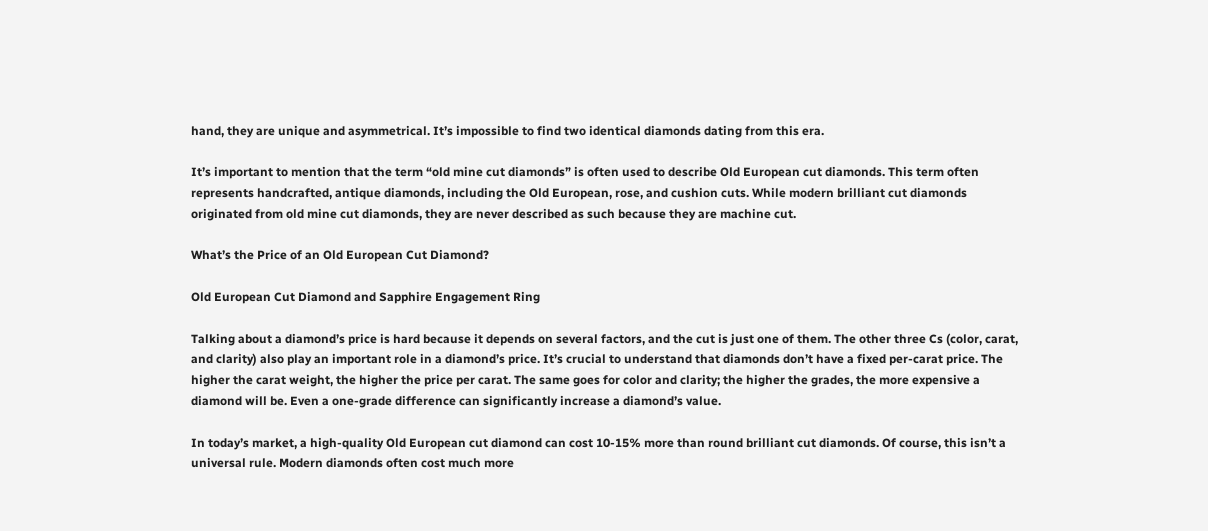hand, they are unique and asymmetrical. It’s impossible to find two identical diamonds dating from this era.

It’s important to mention that the term “old mine cut diamonds” is often used to describe Old European cut diamonds. This term often represents handcrafted, antique diamonds, including the Old European, rose, and cushion cuts. While modern brilliant cut diamonds originated from old mine cut diamonds, they are never described as such because they are machine cut.

What’s the Price of an Old European Cut Diamond?

Old European Cut Diamond and Sapphire Engagement Ring

Talking about a diamond’s price is hard because it depends on several factors, and the cut is just one of them. The other three Cs (color, carat, and clarity) also play an important role in a diamond’s price. It’s crucial to understand that diamonds don’t have a fixed per-carat price. The higher the carat weight, the higher the price per carat. The same goes for color and clarity; the higher the grades, the more expensive a diamond will be. Even a one-grade difference can significantly increase a diamond’s value.

In today’s market, a high-quality Old European cut diamond can cost 10-15% more than round brilliant cut diamonds. Of course, this isn’t a universal rule. Modern diamonds often cost much more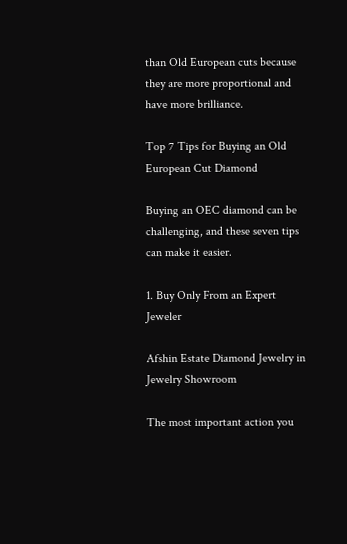than Old European cuts because they are more proportional and have more brilliance.

Top 7 Tips for Buying an Old European Cut Diamond

Buying an OEC diamond can be challenging, and these seven tips can make it easier.

1. Buy Only From an Expert Jeweler

Afshin Estate Diamond Jewelry in Jewelry Showroom

The most important action you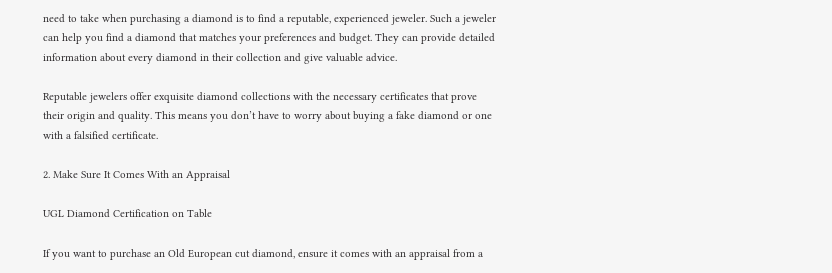need to take when purchasing a diamond is to find a reputable, experienced jeweler. Such a jeweler can help you find a diamond that matches your preferences and budget. They can provide detailed information about every diamond in their collection and give valuable advice.

Reputable jewelers offer exquisite diamond collections with the necessary certificates that prove their origin and quality. This means you don’t have to worry about buying a fake diamond or one with a falsified certificate.

2. Make Sure It Comes With an Appraisal

UGL Diamond Certification on Table

If you want to purchase an Old European cut diamond, ensure it comes with an appraisal from a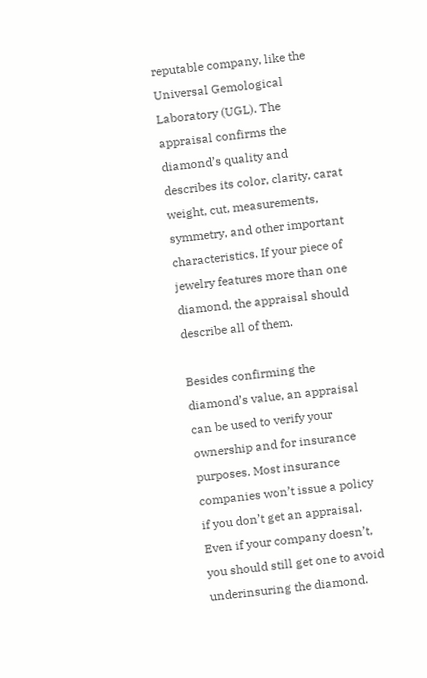reputable company, like the Universal Gemological Laboratory (UGL). The appraisal confirms the diamond’s quality and describes its color, clarity, carat weight, cut, measurements, symmetry, and other important characteristics. If your piece of jewelry features more than one diamond, the appraisal should describe all of them.

Besides confirming the diamond’s value, an appraisal can be used to verify your ownership and for insurance purposes. Most insurance companies won’t issue a policy if you don’t get an appraisal. Even if your company doesn’t, you should still get one to avoid underinsuring the diamond.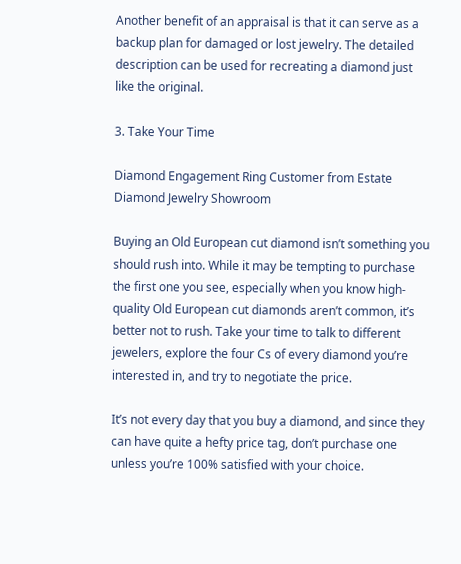Another benefit of an appraisal is that it can serve as a backup plan for damaged or lost jewelry. The detailed description can be used for recreating a diamond just like the original.

3. Take Your Time

Diamond Engagement Ring Customer from Estate Diamond Jewelry Showroom

Buying an Old European cut diamond isn’t something you should rush into. While it may be tempting to purchase the first one you see, especially when you know high-quality Old European cut diamonds aren’t common, it’s better not to rush. Take your time to talk to different jewelers, explore the four Cs of every diamond you’re interested in, and try to negotiate the price.

It’s not every day that you buy a diamond, and since they can have quite a hefty price tag, don’t purchase one unless you’re 100% satisfied with your choice.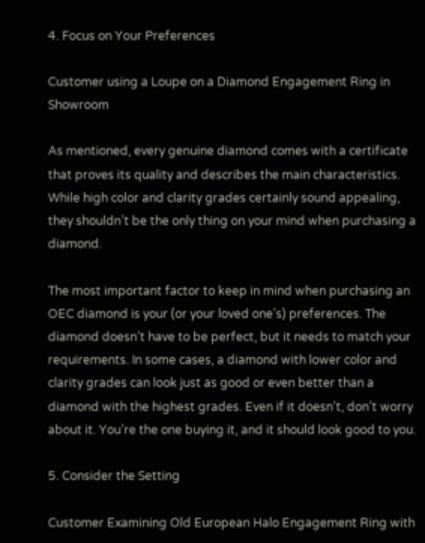4. Focus on Your Preferences

Customer using a Loupe on a Diamond Engagement Ring in Showroom

As mentioned, every genuine diamond comes with a certificate that proves its quality and describes the main characteristics. While high color and clarity grades certainly sound appealing, they shouldn’t be the only thing on your mind when purchasing a diamond.

The most important factor to keep in mind when purchasing an OEC diamond is your (or your loved one’s) preferences. The diamond doesn’t have to be perfect, but it needs to match your requirements. In some cases, a diamond with lower color and clarity grades can look just as good or even better than a diamond with the highest grades. Even if it doesn’t, don’t worry about it. You’re the one buying it, and it should look good to you.

5. Consider the Setting

Customer Examining Old European Halo Engagement Ring with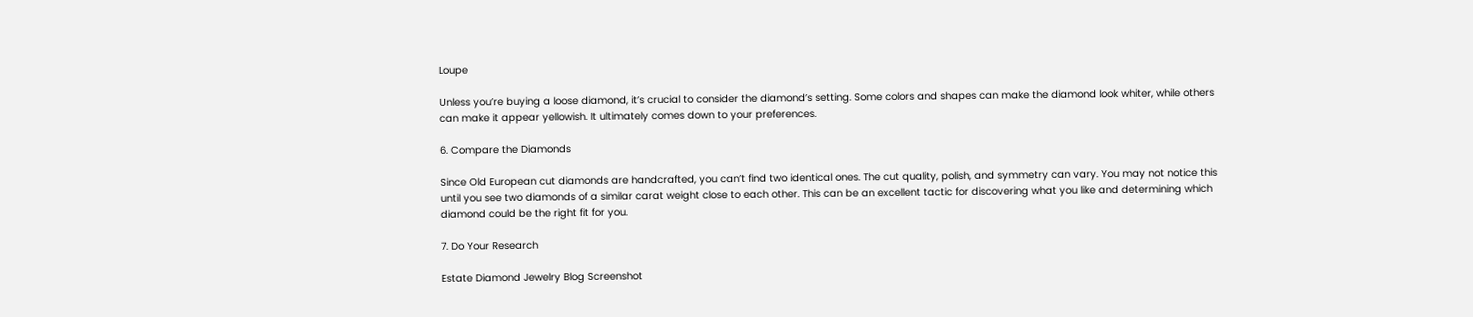Loupe

Unless you’re buying a loose diamond, it’s crucial to consider the diamond’s setting. Some colors and shapes can make the diamond look whiter, while others can make it appear yellowish. It ultimately comes down to your preferences.

6. Compare the Diamonds

Since Old European cut diamonds are handcrafted, you can’t find two identical ones. The cut quality, polish, and symmetry can vary. You may not notice this until you see two diamonds of a similar carat weight close to each other. This can be an excellent tactic for discovering what you like and determining which diamond could be the right fit for you.

7. Do Your Research

Estate Diamond Jewelry Blog Screenshot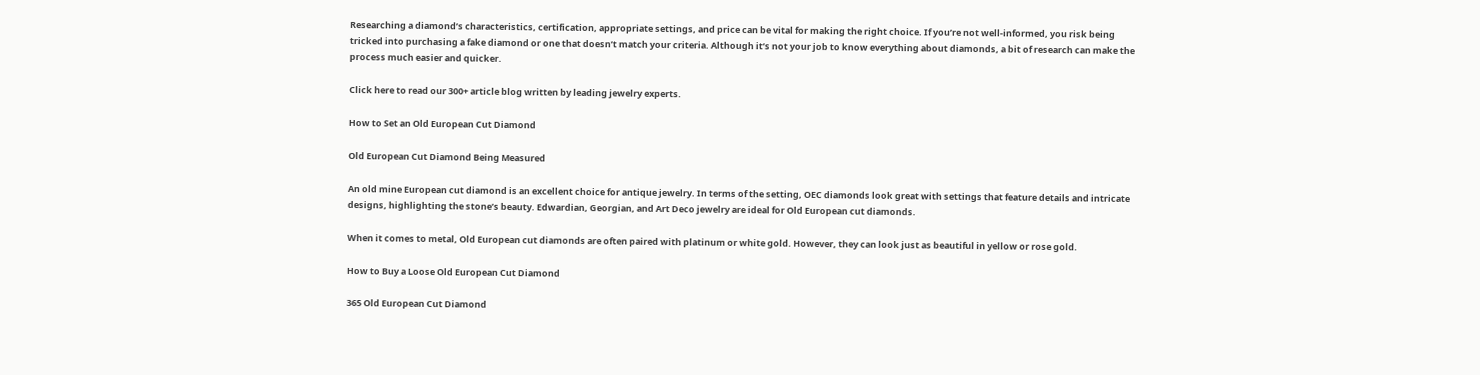Researching a diamond’s characteristics, certification, appropriate settings, and price can be vital for making the right choice. If you’re not well-informed, you risk being tricked into purchasing a fake diamond or one that doesn’t match your criteria. Although it’s not your job to know everything about diamonds, a bit of research can make the process much easier and quicker.

Click here to read our 300+ article blog written by leading jewelry experts.

How to Set an Old European Cut Diamond

Old European Cut Diamond Being Measured

An old mine European cut diamond is an excellent choice for antique jewelry. In terms of the setting, OEC diamonds look great with settings that feature details and intricate designs, highlighting the stone’s beauty. Edwardian, Georgian, and Art Deco jewelry are ideal for Old European cut diamonds.

When it comes to metal, Old European cut diamonds are often paired with platinum or white gold. However, they can look just as beautiful in yellow or rose gold.

How to Buy a Loose Old European Cut Diamond

365 Old European Cut Diamond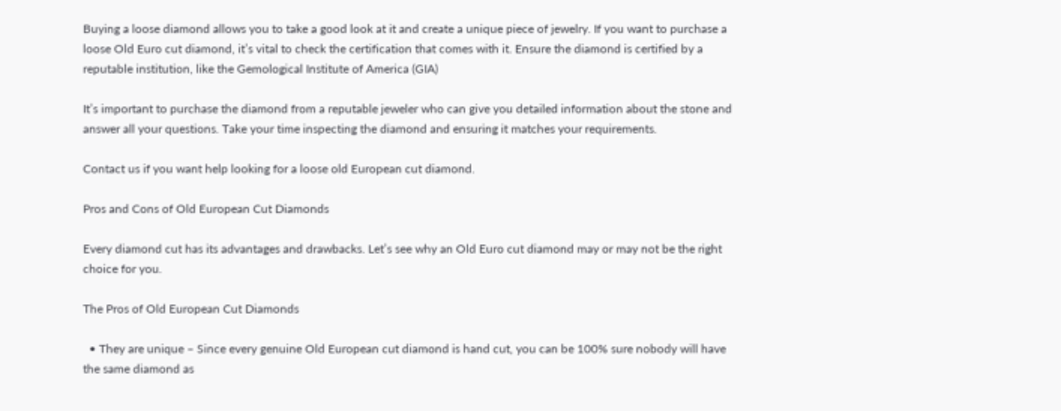Buying a loose diamond allows you to take a good look at it and create a unique piece of jewelry. If you want to purchase a loose Old Euro cut diamond, it’s vital to check the certification that comes with it. Ensure the diamond is certified by a reputable institution, like the Gemological Institute of America (GIA)

It’s important to purchase the diamond from a reputable jeweler who can give you detailed information about the stone and answer all your questions. Take your time inspecting the diamond and ensuring it matches your requirements.

Contact us if you want help looking for a loose old European cut diamond.

Pros and Cons of Old European Cut Diamonds

Every diamond cut has its advantages and drawbacks. Let’s see why an Old Euro cut diamond may or may not be the right choice for you.

The Pros of Old European Cut Diamonds

  • They are unique – Since every genuine Old European cut diamond is hand cut, you can be 100% sure nobody will have the same diamond as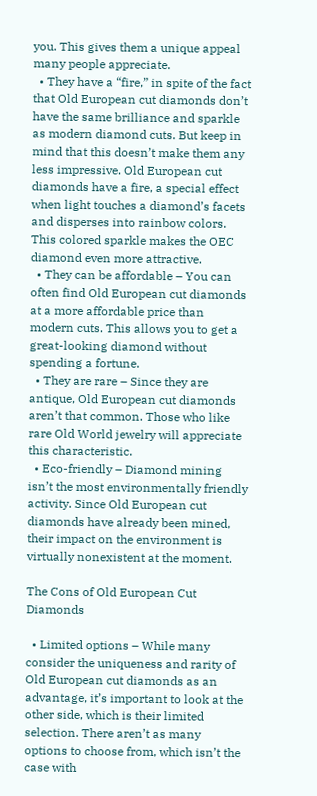you. This gives them a unique appeal many people appreciate.
  • They have a “fire,” in spite of the fact that Old European cut diamonds don’t have the same brilliance and sparkle as modern diamond cuts. But keep in mind that this doesn’t make them any less impressive. Old European cut diamonds have a fire, a special effect when light touches a diamond’s facets and disperses into rainbow colors. This colored sparkle makes the OEC diamond even more attractive.
  • They can be affordable – You can often find Old European cut diamonds at a more affordable price than modern cuts. This allows you to get a great-looking diamond without spending a fortune.
  • They are rare – Since they are antique, Old European cut diamonds aren’t that common. Those who like rare Old World jewelry will appreciate this characteristic.
  • Eco-friendly – Diamond mining isn’t the most environmentally friendly activity. Since Old European cut diamonds have already been mined, their impact on the environment is virtually nonexistent at the moment.

The Cons of Old European Cut Diamonds

  • Limited options – While many consider the uniqueness and rarity of Old European cut diamonds as an advantage, it’s important to look at the other side, which is their limited selection. There aren’t as many options to choose from, which isn’t the case with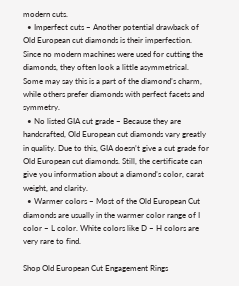modern cuts.
  • Imperfect cuts – Another potential drawback of Old European cut diamonds is their imperfection. Since no modern machines were used for cutting the diamonds, they often look a little asymmetrical. Some may say this is a part of the diamond’s charm, while others prefer diamonds with perfect facets and symmetry.
  • No listed GIA cut grade – Because they are handcrafted, Old European cut diamonds vary greatly in quality. Due to this, GIA doesn’t give a cut grade for Old European cut diamonds. Still, the certificate can give you information about a diamond’s color, carat weight, and clarity.
  • Warmer colors – Most of the Old European Cut diamonds are usually in the warmer color range of I color – L color. White colors like D – H colors are very rare to find.

Shop Old European Cut Engagement Rings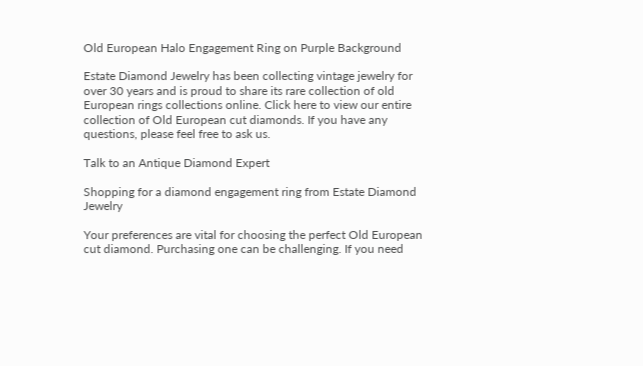Old European Halo Engagement Ring on Purple Background

Estate Diamond Jewelry has been collecting vintage jewelry for over 30 years and is proud to share its rare collection of old European rings collections online. Click here to view our entire collection of Old European cut diamonds. If you have any questions, please feel free to ask us.

Talk to an Antique Diamond Expert

Shopping for a diamond engagement ring from Estate Diamond Jewelry

Your preferences are vital for choosing the perfect Old European cut diamond. Purchasing one can be challenging. If you need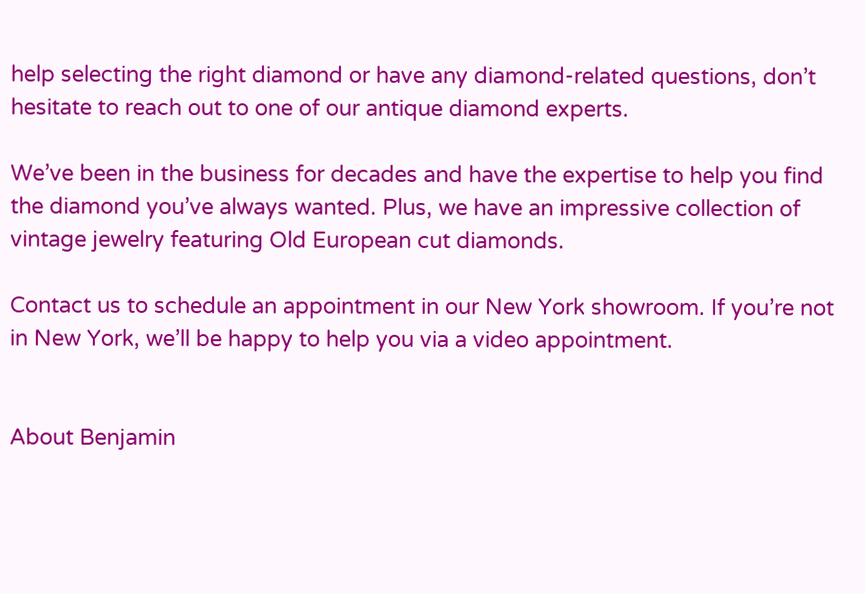help selecting the right diamond or have any diamond-related questions, don’t hesitate to reach out to one of our antique diamond experts.

We’ve been in the business for decades and have the expertise to help you find the diamond you’ve always wanted. Plus, we have an impressive collection of vintage jewelry featuring Old European cut diamonds.

Contact us to schedule an appointment in our New York showroom. If you’re not in New York, we’ll be happy to help you via a video appointment.


About Benjamin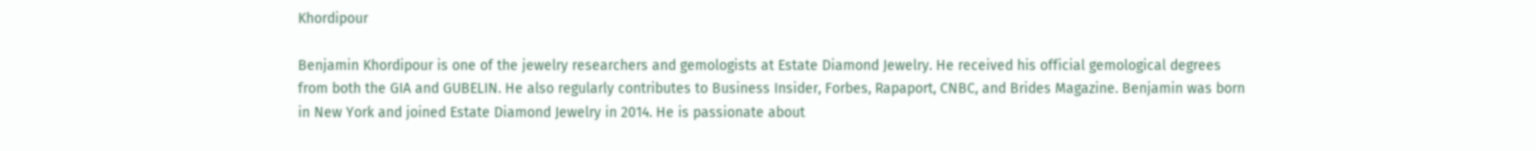Khordipour

Benjamin Khordipour is one of the jewelry researchers and gemologists at Estate Diamond Jewelry. He received his official gemological degrees from both the GIA and GUBELIN. He also regularly contributes to Business Insider, Forbes, Rapaport, CNBC, and Brides Magazine. Benjamin was born in New York and joined Estate Diamond Jewelry in 2014. He is passionate about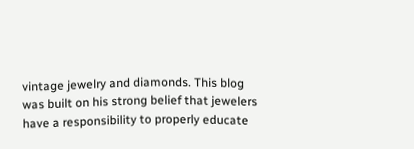vintage jewelry and diamonds. This blog was built on his strong belief that jewelers have a responsibility to properly educate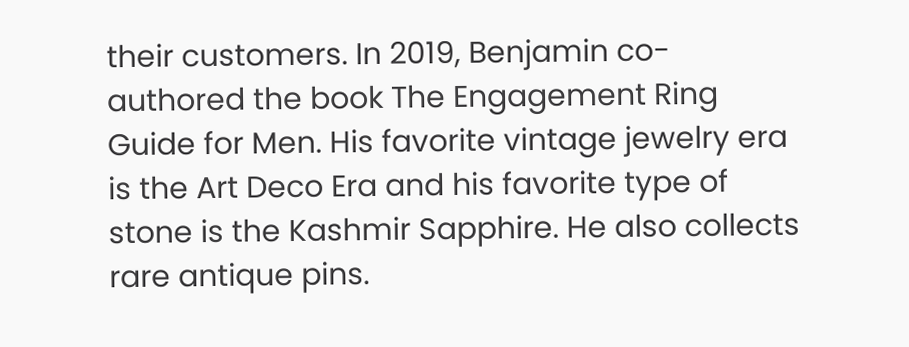their customers. In 2019, Benjamin co-authored the book The Engagement Ring Guide for Men. His favorite vintage jewelry era is the Art Deco Era and his favorite type of stone is the Kashmir Sapphire. He also collects rare antique pins.